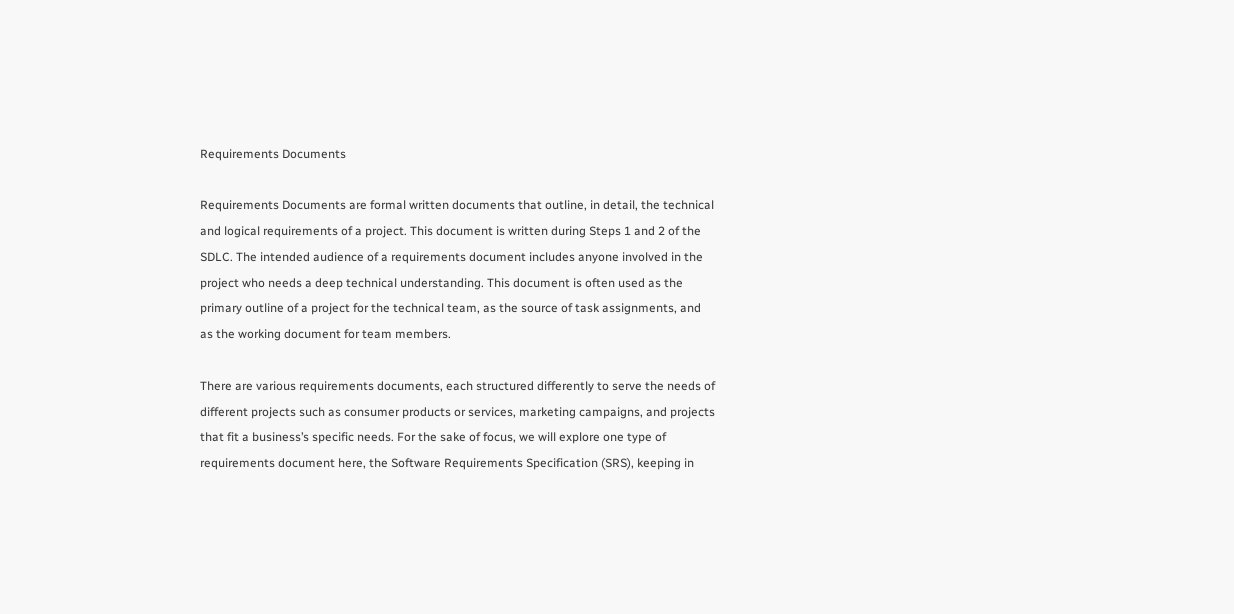Requirements Documents

Requirements Documents are formal written documents that outline, in detail, the technical and logical requirements of a project. This document is written during Steps 1 and 2 of the SDLC. The intended audience of a requirements document includes anyone involved in the project who needs a deep technical understanding. This document is often used as the primary outline of a project for the technical team, as the source of task assignments, and as the working document for team members.

There are various requirements documents, each structured differently to serve the needs of different projects such as consumer products or services, marketing campaigns, and projects that fit a business’s specific needs. For the sake of focus, we will explore one type of requirements document here, the Software Requirements Specification (SRS), keeping in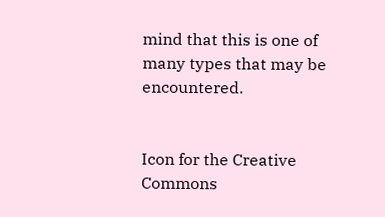mind that this is one of many types that may be encountered.


Icon for the Creative Commons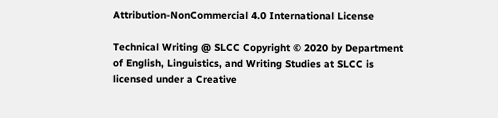Attribution-NonCommercial 4.0 International License

Technical Writing @ SLCC Copyright © 2020 by Department of English, Linguistics, and Writing Studies at SLCC is licensed under a Creative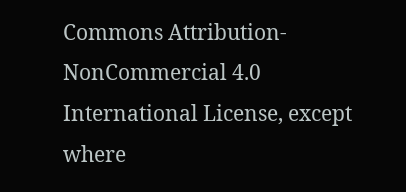Commons Attribution-NonCommercial 4.0 International License, except where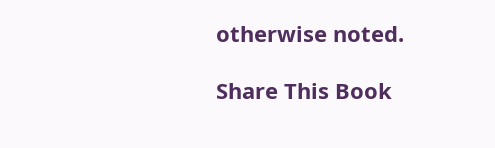otherwise noted.

Share This Book